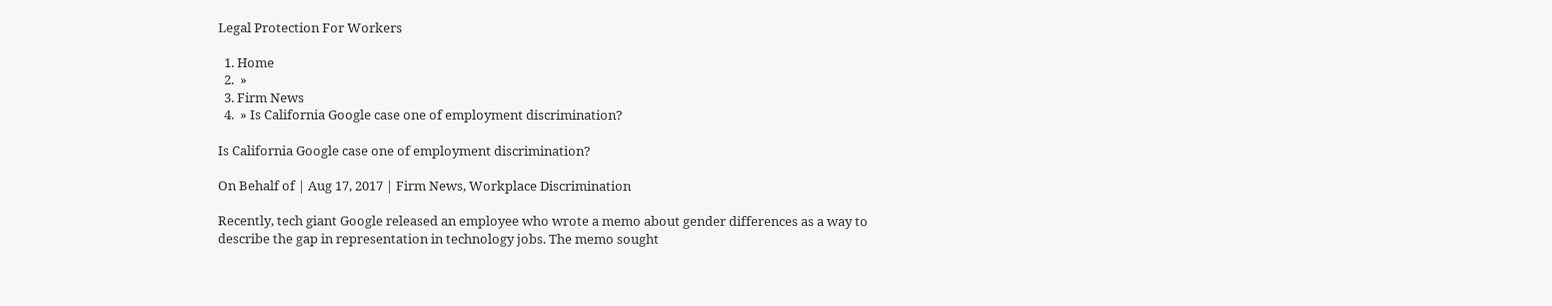Legal Protection For Workers

  1. Home
  2.  »
  3. Firm News
  4.  » Is California Google case one of employment discrimination?

Is California Google case one of employment discrimination?

On Behalf of | Aug 17, 2017 | Firm News, Workplace Discrimination

Recently, tech giant Google released an employee who wrote a memo about gender differences as a way to describe the gap in representation in technology jobs. The memo sought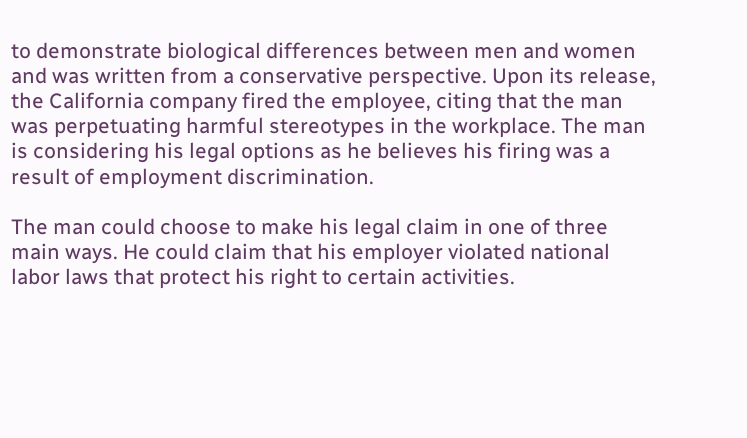to demonstrate biological differences between men and women and was written from a conservative perspective. Upon its release, the California company fired the employee, citing that the man was perpetuating harmful stereotypes in the workplace. The man is considering his legal options as he believes his firing was a result of employment discrimination.

The man could choose to make his legal claim in one of three main ways. He could claim that his employer violated national labor laws that protect his right to certain activities.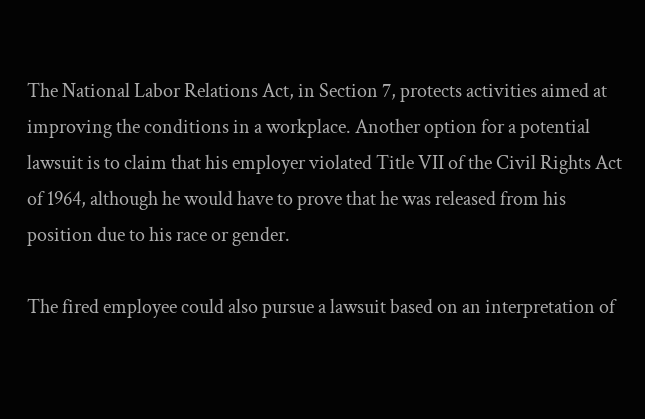The National Labor Relations Act, in Section 7, protects activities aimed at improving the conditions in a workplace. Another option for a potential lawsuit is to claim that his employer violated Title VII of the Civil Rights Act of 1964, although he would have to prove that he was released from his position due to his race or gender.

The fired employee could also pursue a lawsuit based on an interpretation of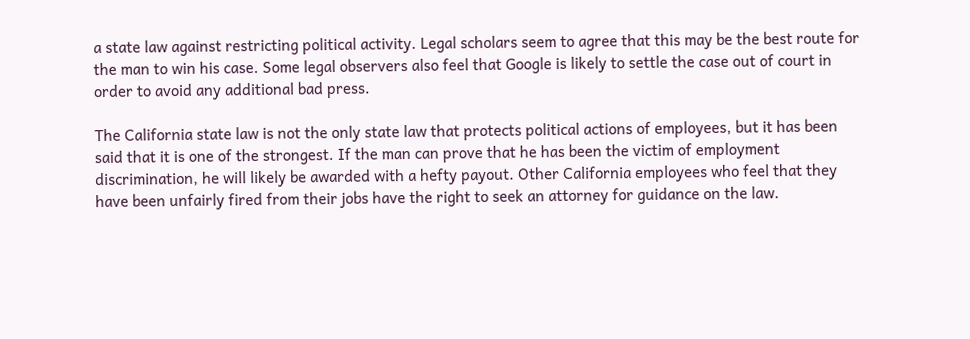a state law against restricting political activity. Legal scholars seem to agree that this may be the best route for the man to win his case. Some legal observers also feel that Google is likely to settle the case out of court in order to avoid any additional bad press.

The California state law is not the only state law that protects political actions of employees, but it has been said that it is one of the strongest. If the man can prove that he has been the victim of employment discrimination, he will likely be awarded with a hefty payout. Other California employees who feel that they have been unfairly fired from their jobs have the right to seek an attorney for guidance on the law.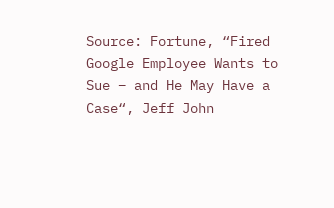Source: Fortune, “Fired Google Employee Wants to Sue – and He May Have a Case“, Jeff John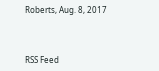Roberts, Aug. 8, 2017



RSS Feed